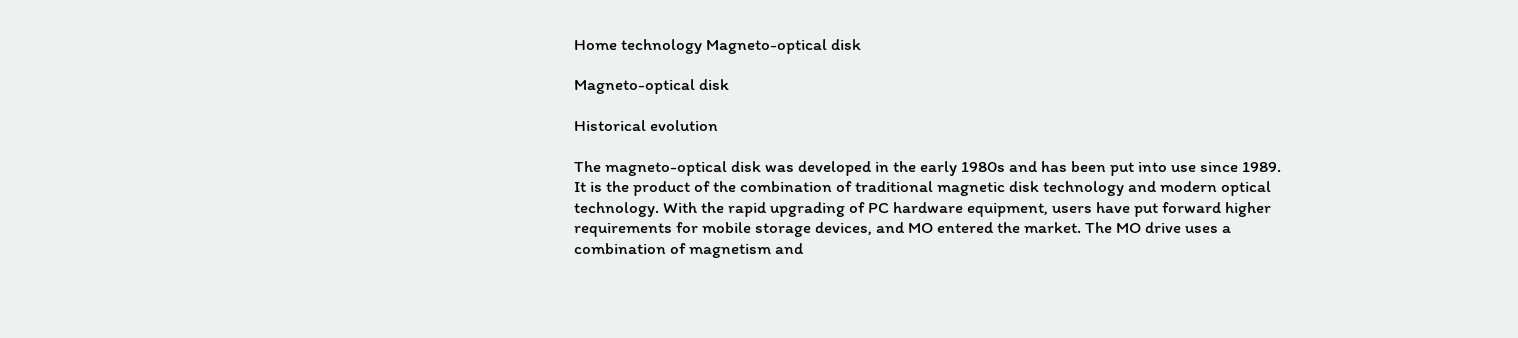Home technology Magneto-optical disk

Magneto-optical disk

Historical evolution

The magneto-optical disk was developed in the early 1980s and has been put into use since 1989. It is the product of the combination of traditional magnetic disk technology and modern optical technology. With the rapid upgrading of PC hardware equipment, users have put forward higher requirements for mobile storage devices, and MO entered the market. The MO drive uses a combination of magnetism and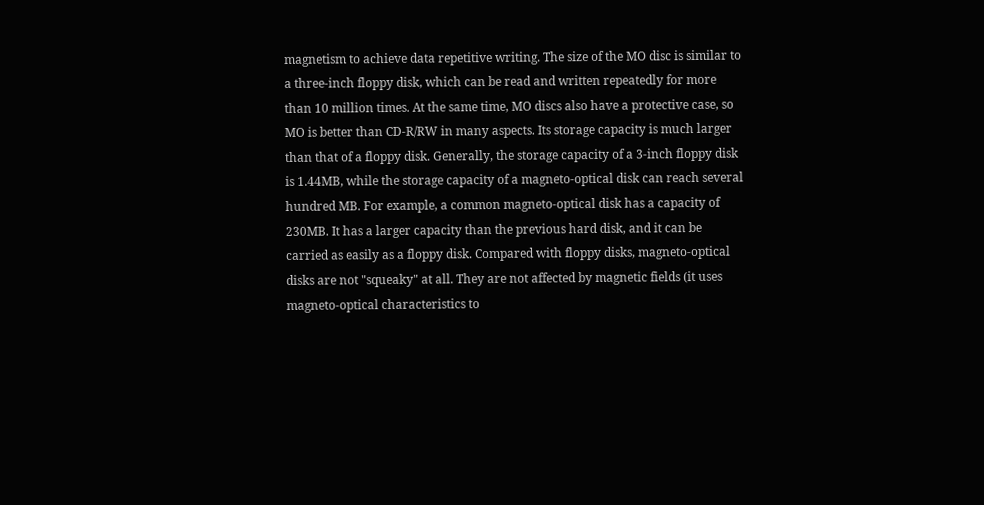magnetism to achieve data repetitive writing. The size of the MO disc is similar to a three-inch floppy disk, which can be read and written repeatedly for more than 10 million times. At the same time, MO discs also have a protective case, so MO is better than CD-R/RW in many aspects. Its storage capacity is much larger than that of a floppy disk. Generally, the storage capacity of a 3-inch floppy disk is 1.44MB, while the storage capacity of a magneto-optical disk can reach several hundred MB. For example, a common magneto-optical disk has a capacity of 230MB. It has a larger capacity than the previous hard disk, and it can be carried as easily as a floppy disk. Compared with floppy disks, magneto-optical disks are not "squeaky" at all. They are not affected by magnetic fields (it uses magneto-optical characteristics to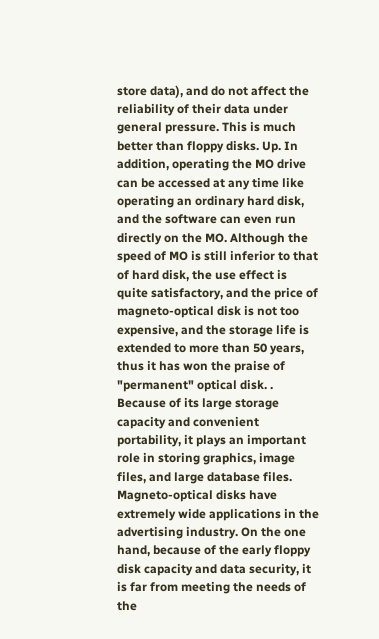store data), and do not affect the reliability of their data under general pressure. This is much better than floppy disks. Up. In addition, operating the MO drive can be accessed at any time like operating an ordinary hard disk, and the software can even run directly on the MO. Although the speed of MO is still inferior to that of hard disk, the use effect is quite satisfactory, and the price of magneto-optical disk is not too expensive, and the storage life is extended to more than 50 years, thus it has won the praise of "permanent" optical disk. . Because of its large storage capacity and convenient portability, it plays an important role in storing graphics, image files, and large database files. Magneto-optical disks have extremely wide applications in the advertising industry. On the one hand, because of the early floppy disk capacity and data security, it is far from meeting the needs of the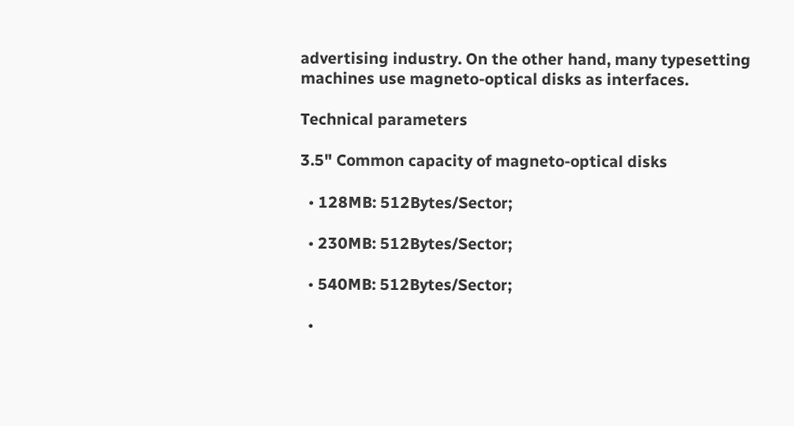advertising industry. On the other hand, many typesetting machines use magneto-optical disks as interfaces.

Technical parameters

3.5" Common capacity of magneto-optical disks

  • 128MB: 512Bytes/Sector;

  • 230MB: 512Bytes/Sector;

  • 540MB: 512Bytes/Sector;

  •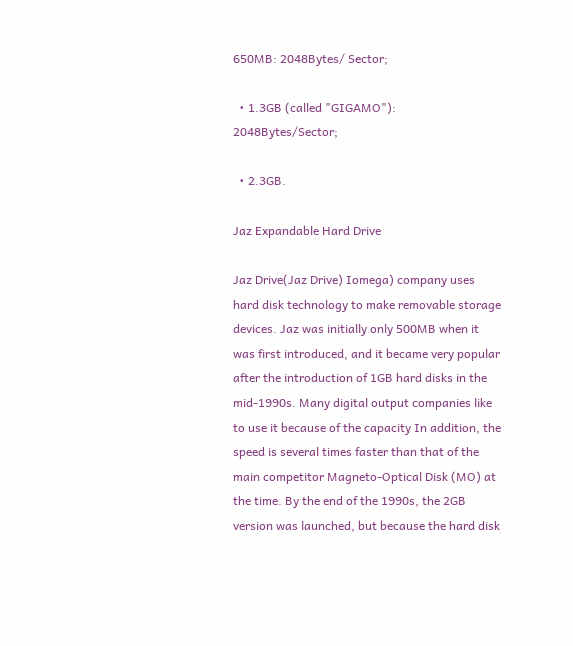650MB: 2048Bytes/ Sector;

  • 1.3GB (called "GIGAMO"): 2048Bytes/Sector;

  • 2.3GB.

Jaz Expandable Hard Drive

Jaz Drive(Jaz Drive) Iomega) company uses hard disk technology to make removable storage devices. Jaz was initially only 500MB when it was first introduced, and it became very popular after the introduction of 1GB hard disks in the mid-1990s. Many digital output companies like to use it because of the capacity In addition, the speed is several times faster than that of the main competitor Magneto-Optical Disk (MO) at the time. By the end of the 1990s, the 2GB version was launched, but because the hard disk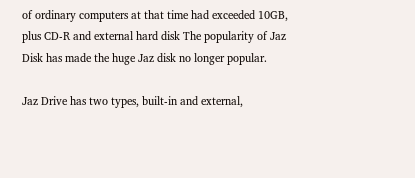of ordinary computers at that time had exceeded 10GB, plus CD-R and external hard disk The popularity of Jaz Disk has made the huge Jaz disk no longer popular.

Jaz Drive has two types, built-in and external,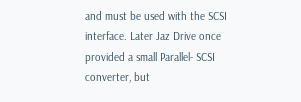and must be used with the SCSI interface. Later Jaz Drive once provided a small Parallel- SCSI converter, but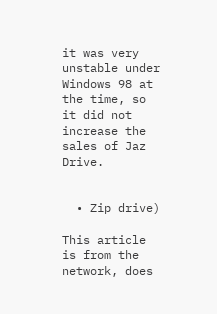it was very unstable under Windows 98 at the time, so it did not increase the sales of Jaz Drive.


  • Zip drive)

This article is from the network, does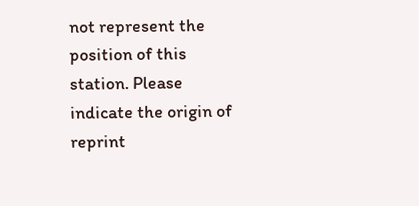not represent the position of this station. Please indicate the origin of reprint